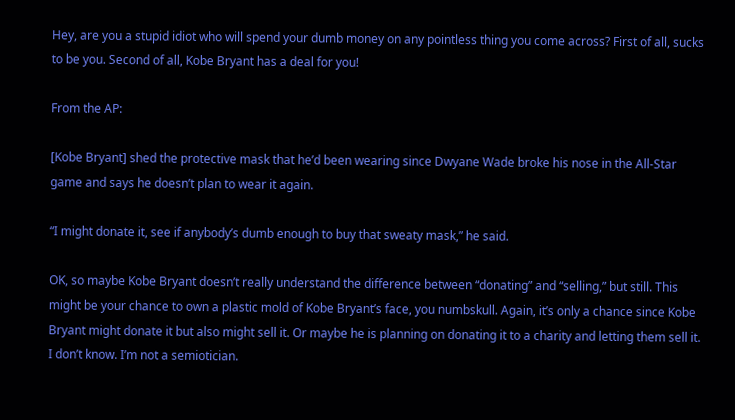Hey, are you a stupid idiot who will spend your dumb money on any pointless thing you come across? First of all, sucks to be you. Second of all, Kobe Bryant has a deal for you!

From the AP:

[Kobe Bryant] shed the protective mask that he’d been wearing since Dwyane Wade broke his nose in the All-Star game and says he doesn’t plan to wear it again.

“I might donate it, see if anybody’s dumb enough to buy that sweaty mask,” he said.

OK, so maybe Kobe Bryant doesn’t really understand the difference between “donating” and “selling,” but still. This might be your chance to own a plastic mold of Kobe Bryant’s face, you numbskull. Again, it’s only a chance since Kobe Bryant might donate it but also might sell it. Or maybe he is planning on donating it to a charity and letting them sell it. I don’t know. I’m not a semiotician.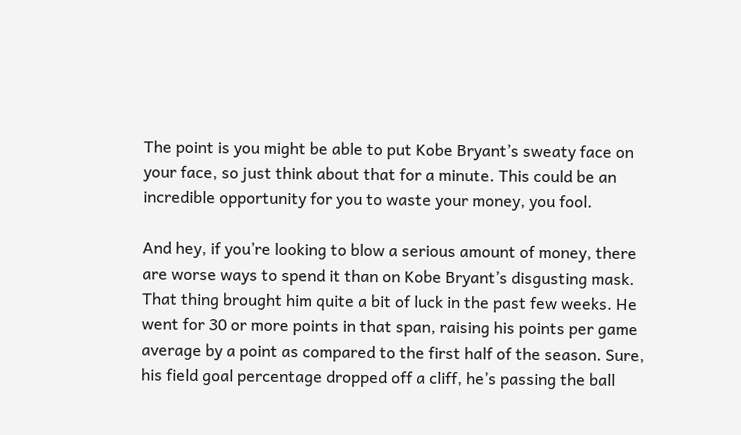The point is you might be able to put Kobe Bryant’s sweaty face on your face, so just think about that for a minute. This could be an incredible opportunity for you to waste your money, you fool.

And hey, if you’re looking to blow a serious amount of money, there are worse ways to spend it than on Kobe Bryant’s disgusting mask. That thing brought him quite a bit of luck in the past few weeks. He went for 30 or more points in that span, raising his points per game average by a point as compared to the first half of the season. Sure, his field goal percentage dropped off a cliff, he’s passing the ball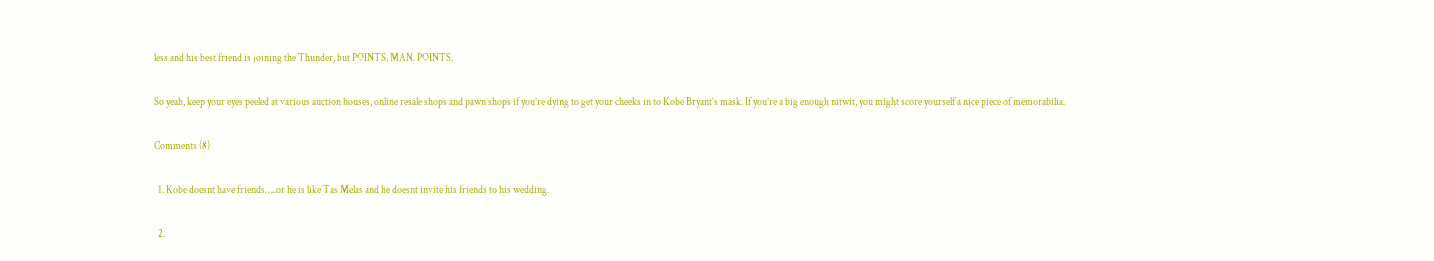less and his best friend is joining the Thunder, but POINTS, MAN. POINTS.

So yeah, keep your eyes peeled at various auction houses, online resale shops and pawn shops if you’re dying to get your cheeks in to Kobe Bryant’s mask. If you’re a big enough nitwit, you might score yourself a nice piece of memorabilia.

Comments (8)

  1. Kobe doesnt have friends…..or he is like Tas Melas and he doesnt invite his friends to his wedding.

  2.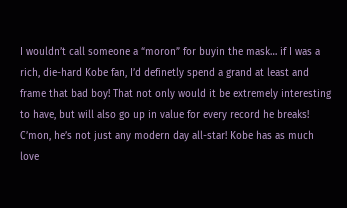I wouldn’t call someone a “moron” for buyin the mask… if I was a rich, die-hard Kobe fan, I’d definetly spend a grand at least and frame that bad boy! That not only would it be extremely interesting to have, but will also go up in value for every record he breaks! C’mon, he’s not just any modern day all-star! Kobe has as much love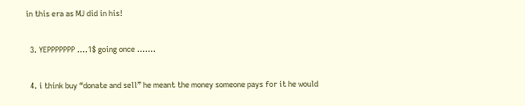in this era as MJ did in his!

  3. YEPPPPPPP ….1$ going once …….

  4. i think buy “donate and sell” he meant the money someone pays for it he would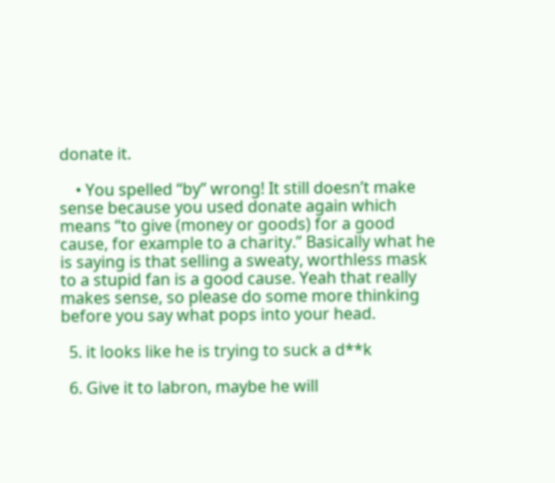donate it.

    • You spelled “by” wrong! It still doesn’t make sense because you used donate again which means “to give (money or goods) for a good cause, for example to a charity.” Basically what he is saying is that selling a sweaty, worthless mask to a stupid fan is a good cause. Yeah that really makes sense, so please do some more thinking before you say what pops into your head.

  5. it looks like he is trying to suck a d**k

  6. Give it to labron, maybe he will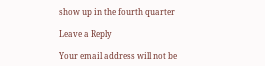show up in the fourth quarter

Leave a Reply

Your email address will not be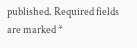published. Required fields are marked *